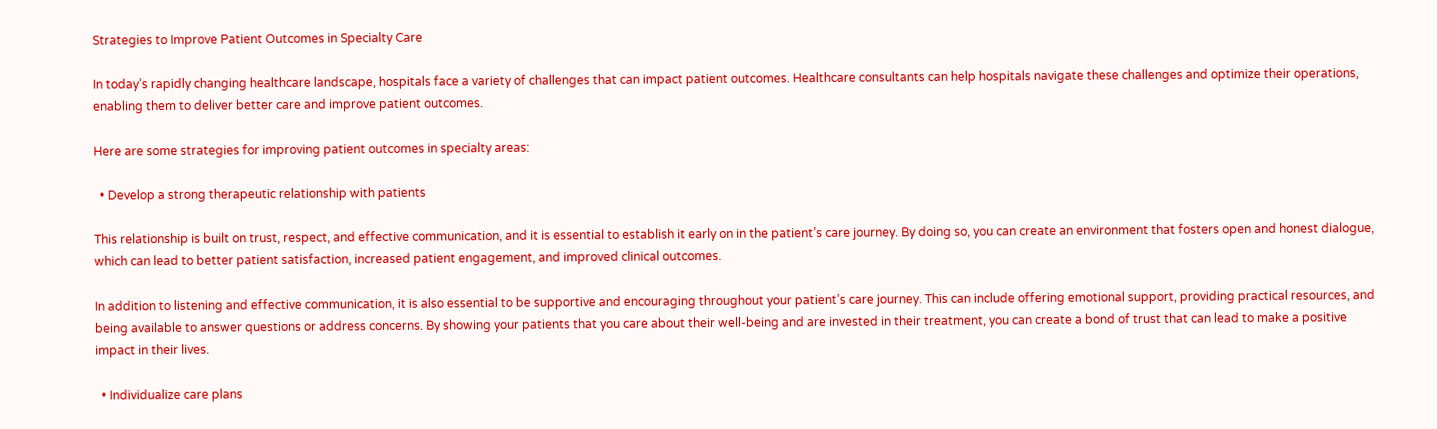Strategies to Improve Patient Outcomes in Specialty Care

In today’s rapidly changing healthcare landscape, hospitals face a variety of challenges that can impact patient outcomes. Healthcare consultants can help hospitals navigate these challenges and optimize their operations, enabling them to deliver better care and improve patient outcomes.

Here are some strategies for improving patient outcomes in specialty areas:

  • Develop a strong therapeutic relationship with patients

This relationship is built on trust, respect, and effective communication, and it is essential to establish it early on in the patient’s care journey. By doing so, you can create an environment that fosters open and honest dialogue, which can lead to better patient satisfaction, increased patient engagement, and improved clinical outcomes.

In addition to listening and effective communication, it is also essential to be supportive and encouraging throughout your patient’s care journey. This can include offering emotional support, providing practical resources, and being available to answer questions or address concerns. By showing your patients that you care about their well-being and are invested in their treatment, you can create a bond of trust that can lead to make a positive impact in their lives.

  • Individualize care plans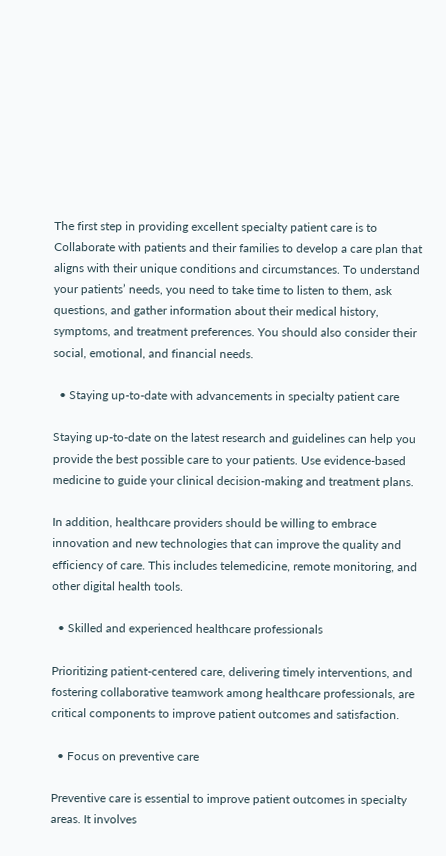The first step in providing excellent specialty patient care is to Collaborate with patients and their families to develop a care plan that aligns with their unique conditions and circumstances. To understand your patients’ needs, you need to take time to listen to them, ask questions, and gather information about their medical history, symptoms, and treatment preferences. You should also consider their social, emotional, and financial needs.

  • Staying up-to-date with advancements in specialty patient care

Staying up-to-date on the latest research and guidelines can help you provide the best possible care to your patients. Use evidence-based medicine to guide your clinical decision-making and treatment plans.

In addition, healthcare providers should be willing to embrace innovation and new technologies that can improve the quality and efficiency of care. This includes telemedicine, remote monitoring, and other digital health tools.

  • Skilled and experienced healthcare professionals

Prioritizing patient-centered care, delivering timely interventions, and fostering collaborative teamwork among healthcare professionals, are critical components to improve patient outcomes and satisfaction.

  • Focus on preventive care

Preventive care is essential to improve patient outcomes in specialty areas. It involves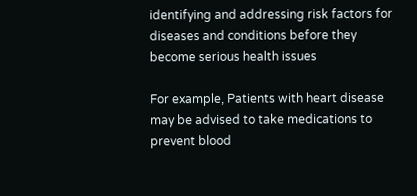identifying and addressing risk factors for diseases and conditions before they become serious health issues

For example, Patients with heart disease may be advised to take medications to prevent blood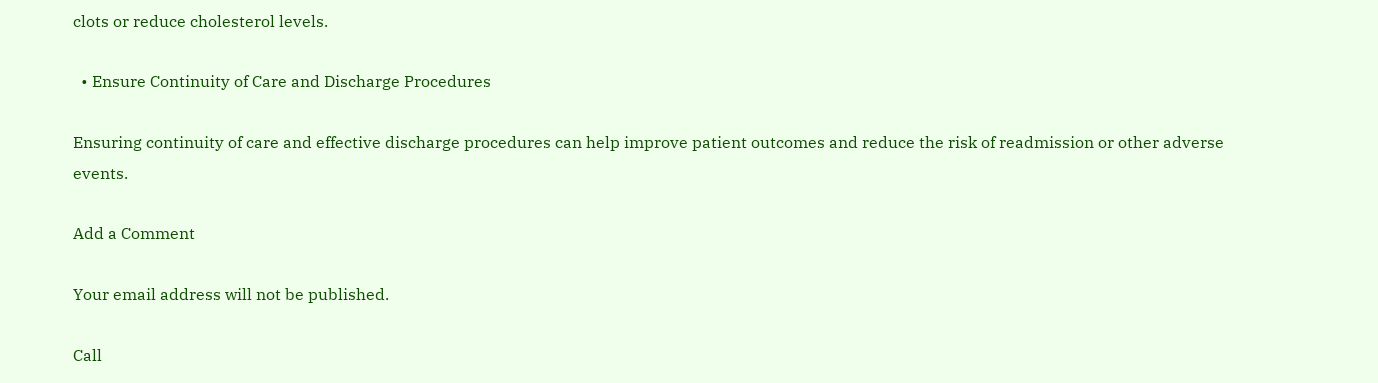clots or reduce cholesterol levels.

  • Ensure Continuity of Care and Discharge Procedures

Ensuring continuity of care and effective discharge procedures can help improve patient outcomes and reduce the risk of readmission or other adverse events.

Add a Comment

Your email address will not be published.

Call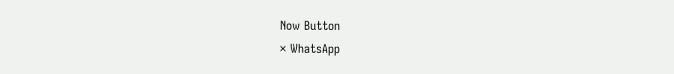Now Button
× WhatsApp